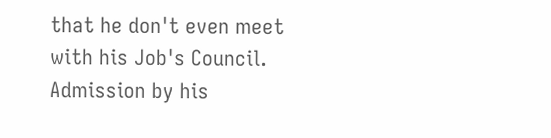that he don't even meet with his Job's Council. Admission by his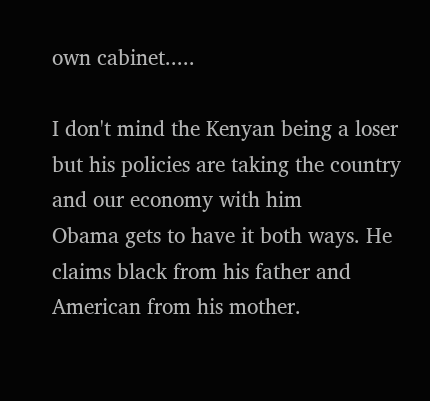own cabinet.....

I don't mind the Kenyan being a loser but his policies are taking the country and our economy with him
Obama gets to have it both ways. He claims black from his father and American from his mother.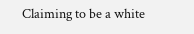Claiming to be a white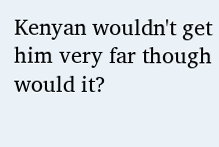Kenyan wouldn't get him very far though would it?